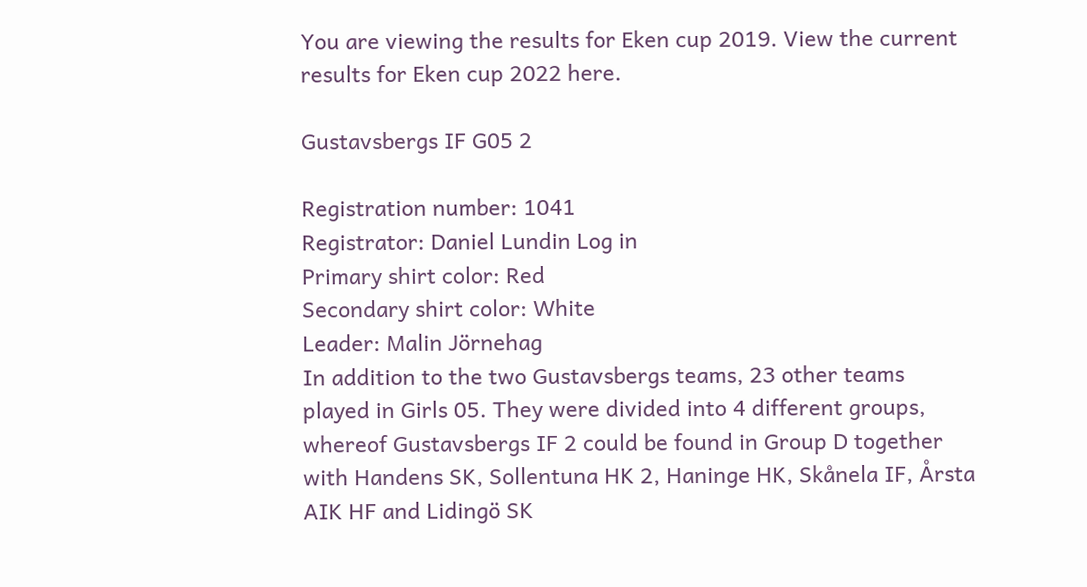You are viewing the results for Eken cup 2019. View the current results for Eken cup 2022 here.

Gustavsbergs IF G05 2

Registration number: 1041
Registrator: Daniel Lundin Log in
Primary shirt color: Red
Secondary shirt color: White
Leader: Malin Jörnehag
In addition to the two Gustavsbergs teams, 23 other teams played in Girls 05. They were divided into 4 different groups, whereof Gustavsbergs IF 2 could be found in Group D together with Handens SK, Sollentuna HK 2, Haninge HK, Skånela IF, Årsta AIK HF and Lidingö SK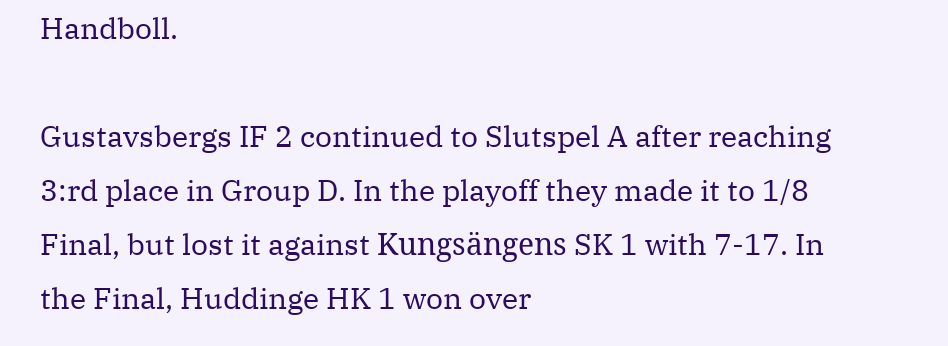Handboll.

Gustavsbergs IF 2 continued to Slutspel A after reaching 3:rd place in Group D. In the playoff they made it to 1/8 Final, but lost it against Kungsängens SK 1 with 7-17. In the Final, Huddinge HK 1 won over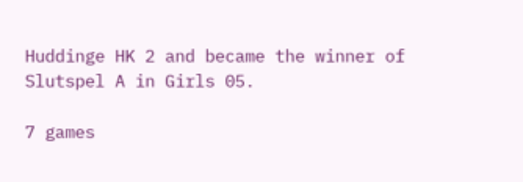Huddinge HK 2 and became the winner of Slutspel A in Girls 05.

7 games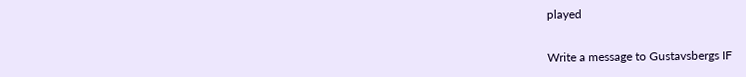played


Write a message to Gustavsbergs IF